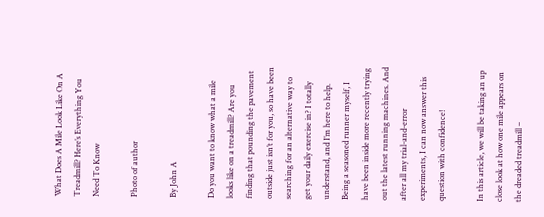What Does A Mile Look Like On A Treadmill? Here’s Everything You Need To Know

Photo of author

By John A

Do you want to know what a mile looks like on a treadmill? Are you finding that pounding the pavement outside just isn’t for you, so have been searching for an alternative way to get your daily exercise in? I totally understand, and I’m here to help. Being a seasoned runner myself, I have been inside more recently trying out the latest running machines. And after all my trial-and-error experiments, I can now answer this question with confidence!

In this article, we will be taking an up close look at how one mile appears on the dreaded treadmill –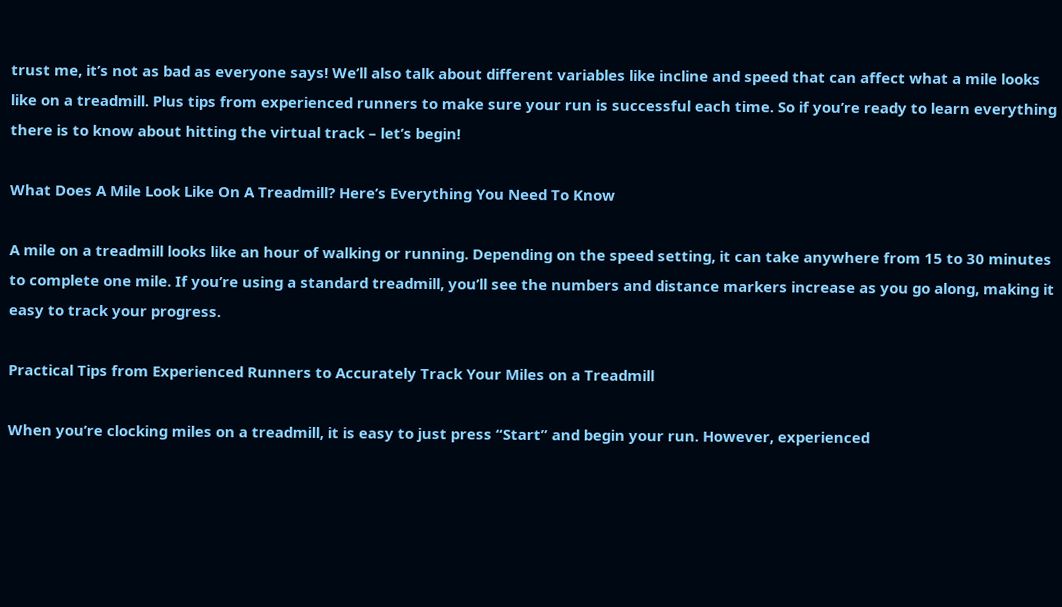trust me, it’s not as bad as everyone says! We’ll also talk about different variables like incline and speed that can affect what a mile looks like on a treadmill. Plus tips from experienced runners to make sure your run is successful each time. So if you’re ready to learn everything there is to know about hitting the virtual track – let’s begin!

What Does A Mile Look Like On A Treadmill? Here’s Everything You Need To Know

A mile on a treadmill looks like an hour of walking or running. Depending on the speed setting, it can take anywhere from 15 to 30 minutes to complete one mile. If you’re using a standard treadmill, you’ll see the numbers and distance markers increase as you go along, making it easy to track your progress.

Practical Tips from Experienced Runners to Accurately Track Your Miles on a Treadmill

When you’re clocking miles on a treadmill, it is easy to just press “Start” and begin your run. However, experienced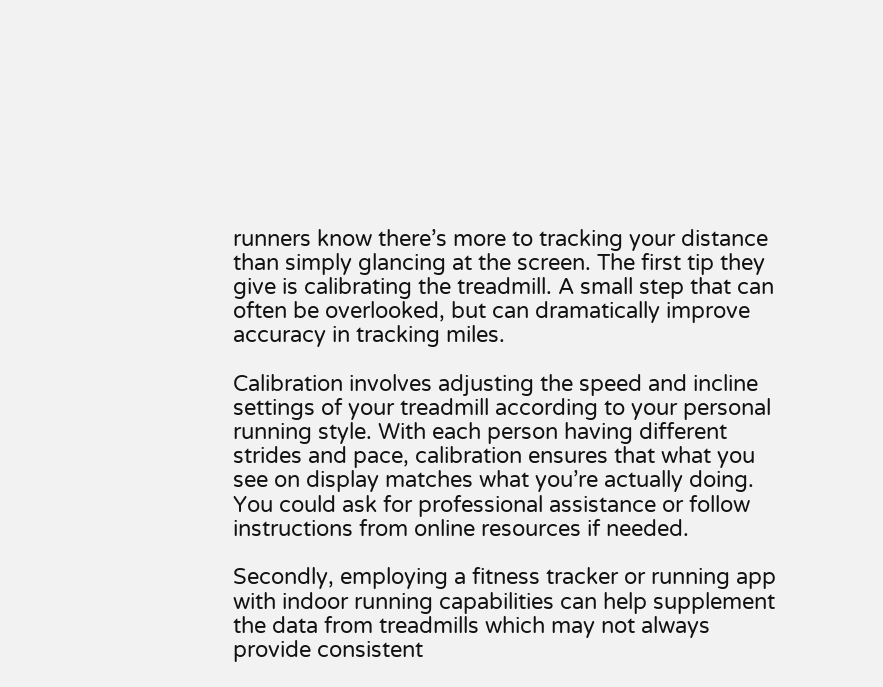runners know there’s more to tracking your distance than simply glancing at the screen. The first tip they give is calibrating the treadmill. A small step that can often be overlooked, but can dramatically improve accuracy in tracking miles.

Calibration involves adjusting the speed and incline settings of your treadmill according to your personal running style. With each person having different strides and pace, calibration ensures that what you see on display matches what you’re actually doing. You could ask for professional assistance or follow instructions from online resources if needed.

Secondly, employing a fitness tracker or running app with indoor running capabilities can help supplement the data from treadmills which may not always provide consistent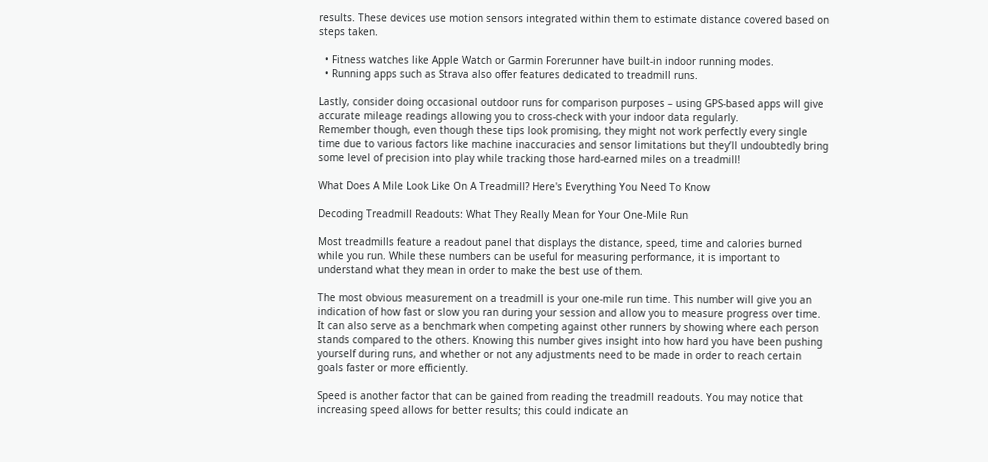results. These devices use motion sensors integrated within them to estimate distance covered based on steps taken.

  • Fitness watches like Apple Watch or Garmin Forerunner have built-in indoor running modes.
  • Running apps such as Strava also offer features dedicated to treadmill runs.

Lastly, consider doing occasional outdoor runs for comparison purposes – using GPS-based apps will give accurate mileage readings allowing you to cross-check with your indoor data regularly.
Remember though, even though these tips look promising, they might not work perfectly every single time due to various factors like machine inaccuracies and sensor limitations but they’ll undoubtedly bring some level of precision into play while tracking those hard-earned miles on a treadmill!

What Does A Mile Look Like On A Treadmill? Here's Everything You Need To Know

Decoding Treadmill Readouts: What They Really Mean for Your One-Mile Run

Most treadmills feature a readout panel that displays the distance, speed, time and calories burned while you run. While these numbers can be useful for measuring performance, it is important to understand what they mean in order to make the best use of them.

The most obvious measurement on a treadmill is your one-mile run time. This number will give you an indication of how fast or slow you ran during your session and allow you to measure progress over time. It can also serve as a benchmark when competing against other runners by showing where each person stands compared to the others. Knowing this number gives insight into how hard you have been pushing yourself during runs, and whether or not any adjustments need to be made in order to reach certain goals faster or more efficiently.

Speed is another factor that can be gained from reading the treadmill readouts. You may notice that increasing speed allows for better results; this could indicate an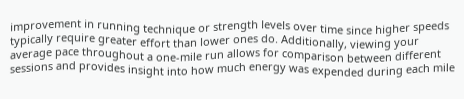improvement in running technique or strength levels over time since higher speeds typically require greater effort than lower ones do. Additionally, viewing your average pace throughout a one-mile run allows for comparison between different sessions and provides insight into how much energy was expended during each mile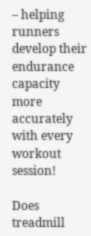– helping runners develop their endurance capacity more accurately with every workout session!

Does treadmill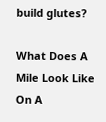build glutes?

What Does A Mile Look Like On A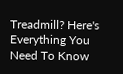Treadmill? Here's Everything You Need To Know